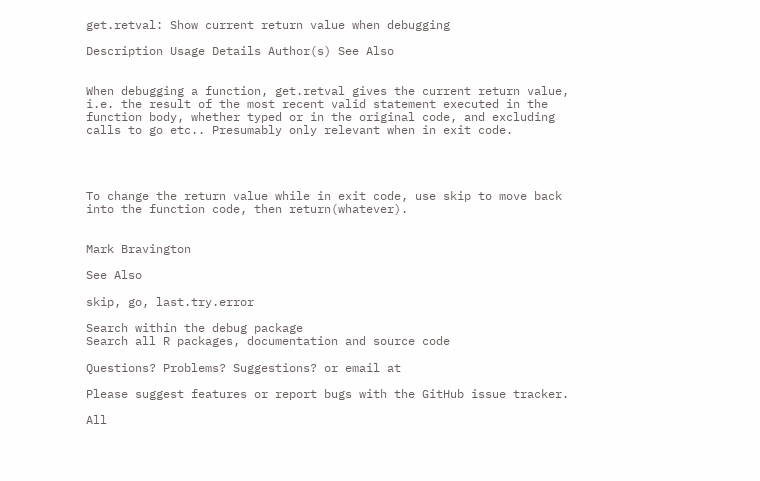get.retval: Show current return value when debugging

Description Usage Details Author(s) See Also


When debugging a function, get.retval gives the current return value, i.e. the result of the most recent valid statement executed in the function body, whether typed or in the original code, and excluding calls to go etc.. Presumably only relevant when in exit code.




To change the return value while in exit code, use skip to move back into the function code, then return(whatever).


Mark Bravington

See Also

skip, go, last.try.error

Search within the debug package
Search all R packages, documentation and source code

Questions? Problems? Suggestions? or email at

Please suggest features or report bugs with the GitHub issue tracker.

All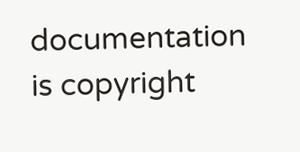documentation is copyright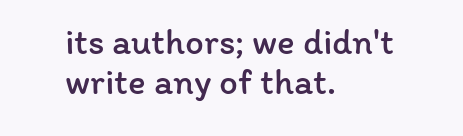its authors; we didn't write any of that.